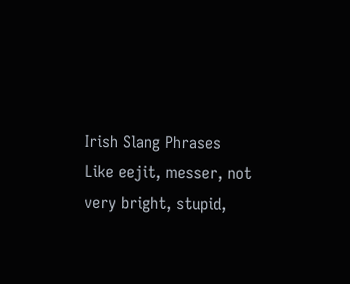Irish Slang Phrases
Like eejit, messer, not very bright, stupid,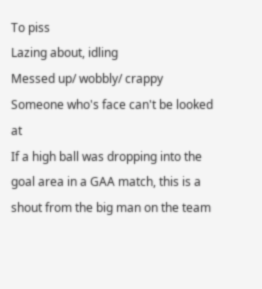To piss
Lazing about, idling
Messed up/ wobbly/ crappy
Someone who's face can't be looked at
If a high ball was dropping into the goal area in a GAA match, this is a shout from the big man on the team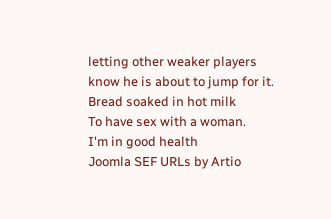letting other weaker players know he is about to jump for it.
Bread soaked in hot milk
To have sex with a woman.
I'm in good health
Joomla SEF URLs by Artio